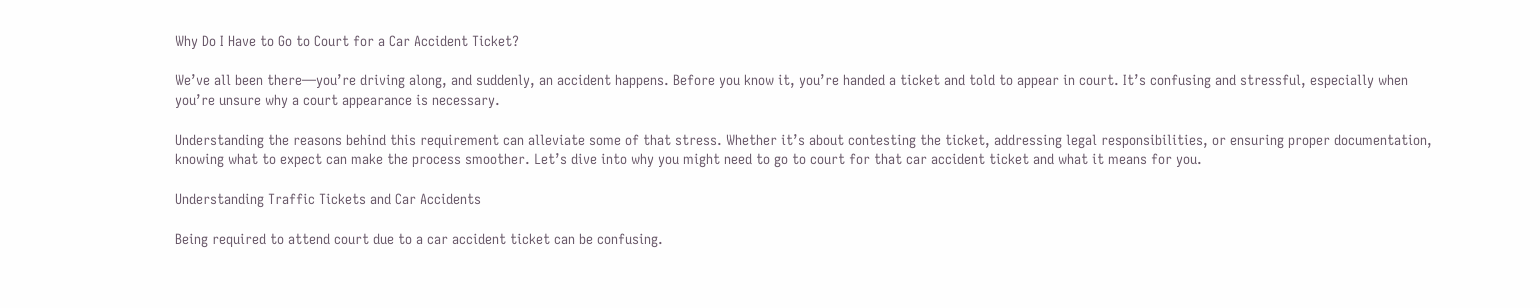Why Do I Have to Go to Court for a Car Accident Ticket?

We’ve all been there—you’re driving along, and suddenly, an accident happens. Before you know it, you’re handed a ticket and told to appear in court. It’s confusing and stressful, especially when you’re unsure why a court appearance is necessary.

Understanding the reasons behind this requirement can alleviate some of that stress. Whether it’s about contesting the ticket, addressing legal responsibilities, or ensuring proper documentation, knowing what to expect can make the process smoother. Let’s dive into why you might need to go to court for that car accident ticket and what it means for you.

Understanding Traffic Tickets and Car Accidents

Being required to attend court due to a car accident ticket can be confusing.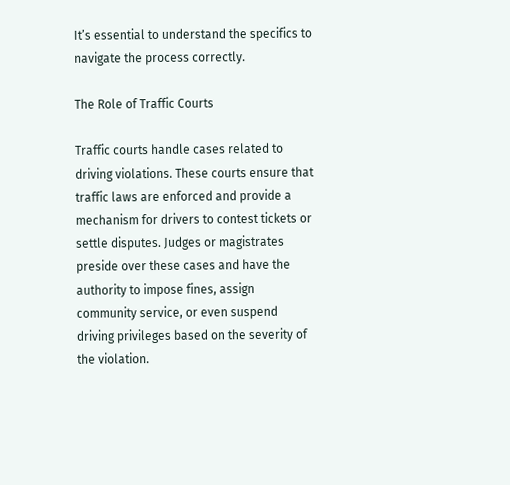It’s essential to understand the specifics to navigate the process correctly.

The Role of Traffic Courts

Traffic courts handle cases related to driving violations. These courts ensure that traffic laws are enforced and provide a mechanism for drivers to contest tickets or settle disputes. Judges or magistrates preside over these cases and have the authority to impose fines, assign community service, or even suspend driving privileges based on the severity of the violation.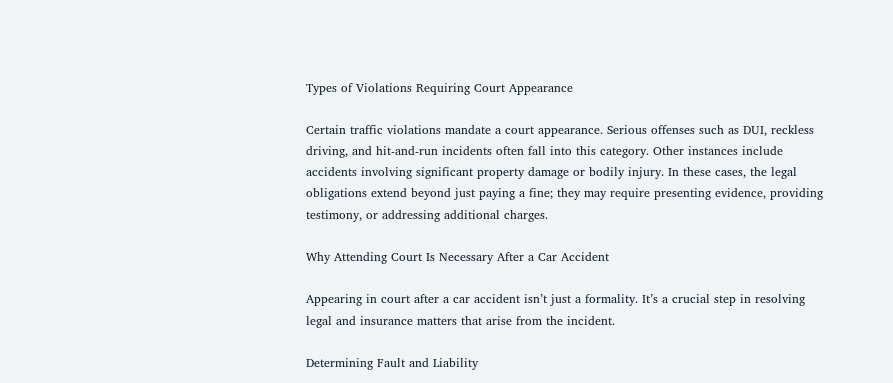Types of Violations Requiring Court Appearance

Certain traffic violations mandate a court appearance. Serious offenses such as DUI, reckless driving, and hit-and-run incidents often fall into this category. Other instances include accidents involving significant property damage or bodily injury. In these cases, the legal obligations extend beyond just paying a fine; they may require presenting evidence, providing testimony, or addressing additional charges.

Why Attending Court Is Necessary After a Car Accident

Appearing in court after a car accident isn’t just a formality. It’s a crucial step in resolving legal and insurance matters that arise from the incident.

Determining Fault and Liability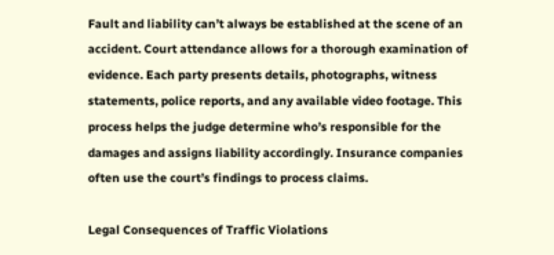Fault and liability can’t always be established at the scene of an accident. Court attendance allows for a thorough examination of evidence. Each party presents details, photographs, witness statements, police reports, and any available video footage. This process helps the judge determine who’s responsible for the damages and assigns liability accordingly. Insurance companies often use the court’s findings to process claims.

Legal Consequences of Traffic Violations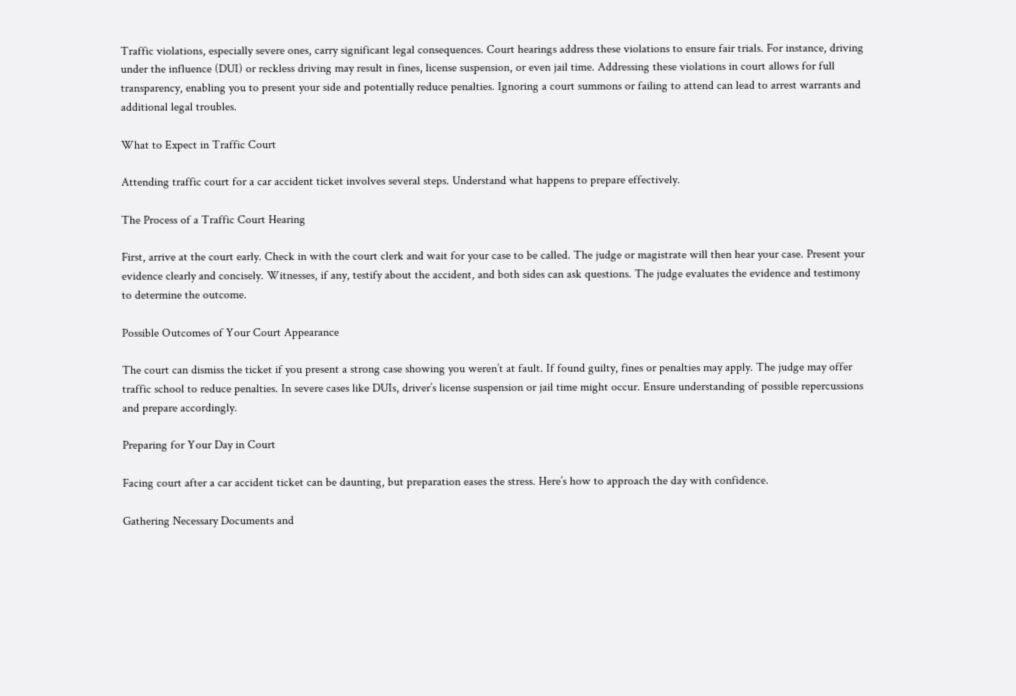Traffic violations, especially severe ones, carry significant legal consequences. Court hearings address these violations to ensure fair trials. For instance, driving under the influence (DUI) or reckless driving may result in fines, license suspension, or even jail time. Addressing these violations in court allows for full transparency, enabling you to present your side and potentially reduce penalties. Ignoring a court summons or failing to attend can lead to arrest warrants and additional legal troubles.

What to Expect in Traffic Court

Attending traffic court for a car accident ticket involves several steps. Understand what happens to prepare effectively.

The Process of a Traffic Court Hearing

First, arrive at the court early. Check in with the court clerk and wait for your case to be called. The judge or magistrate will then hear your case. Present your evidence clearly and concisely. Witnesses, if any, testify about the accident, and both sides can ask questions. The judge evaluates the evidence and testimony to determine the outcome.

Possible Outcomes of Your Court Appearance

The court can dismiss the ticket if you present a strong case showing you weren’t at fault. If found guilty, fines or penalties may apply. The judge may offer traffic school to reduce penalties. In severe cases like DUIs, driver’s license suspension or jail time might occur. Ensure understanding of possible repercussions and prepare accordingly.

Preparing for Your Day in Court

Facing court after a car accident ticket can be daunting, but preparation eases the stress. Here’s how to approach the day with confidence.

Gathering Necessary Documents and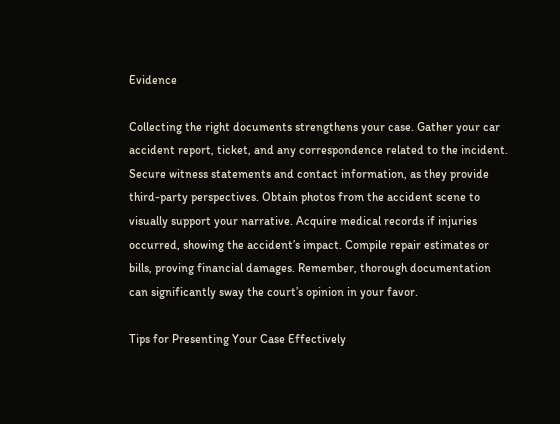Evidence

Collecting the right documents strengthens your case. Gather your car accident report, ticket, and any correspondence related to the incident. Secure witness statements and contact information, as they provide third-party perspectives. Obtain photos from the accident scene to visually support your narrative. Acquire medical records if injuries occurred, showing the accident’s impact. Compile repair estimates or bills, proving financial damages. Remember, thorough documentation can significantly sway the court’s opinion in your favor.

Tips for Presenting Your Case Effectively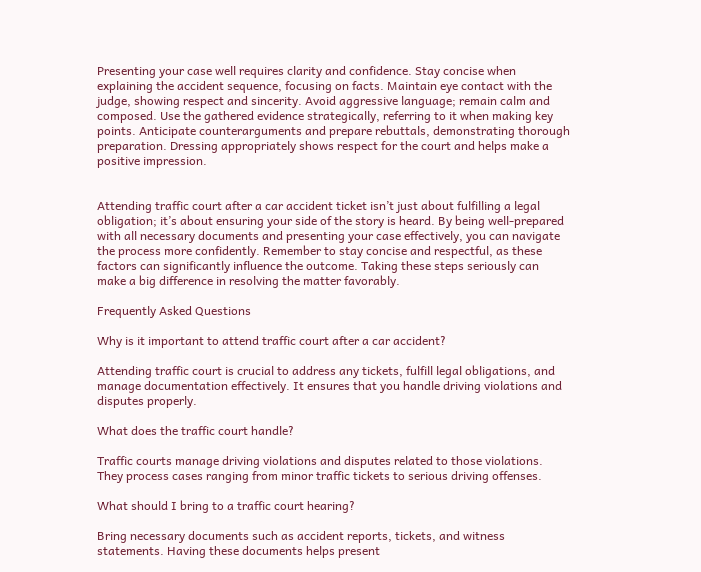Presenting your case well requires clarity and confidence. Stay concise when explaining the accident sequence, focusing on facts. Maintain eye contact with the judge, showing respect and sincerity. Avoid aggressive language; remain calm and composed. Use the gathered evidence strategically, referring to it when making key points. Anticipate counterarguments and prepare rebuttals, demonstrating thorough preparation. Dressing appropriately shows respect for the court and helps make a positive impression.


Attending traffic court after a car accident ticket isn’t just about fulfilling a legal obligation; it’s about ensuring your side of the story is heard. By being well-prepared with all necessary documents and presenting your case effectively, you can navigate the process more confidently. Remember to stay concise and respectful, as these factors can significantly influence the outcome. Taking these steps seriously can make a big difference in resolving the matter favorably.

Frequently Asked Questions

Why is it important to attend traffic court after a car accident?

Attending traffic court is crucial to address any tickets, fulfill legal obligations, and manage documentation effectively. It ensures that you handle driving violations and disputes properly.

What does the traffic court handle?

Traffic courts manage driving violations and disputes related to those violations. They process cases ranging from minor traffic tickets to serious driving offenses.

What should I bring to a traffic court hearing?

Bring necessary documents such as accident reports, tickets, and witness statements. Having these documents helps present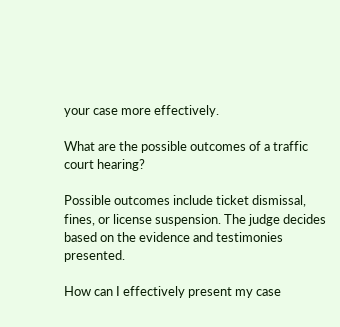your case more effectively.

What are the possible outcomes of a traffic court hearing?

Possible outcomes include ticket dismissal, fines, or license suspension. The judge decides based on the evidence and testimonies presented.

How can I effectively present my case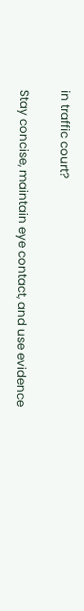in traffic court?

Stay concise, maintain eye contact, and use evidence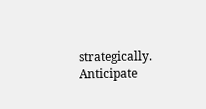strategically. Anticipate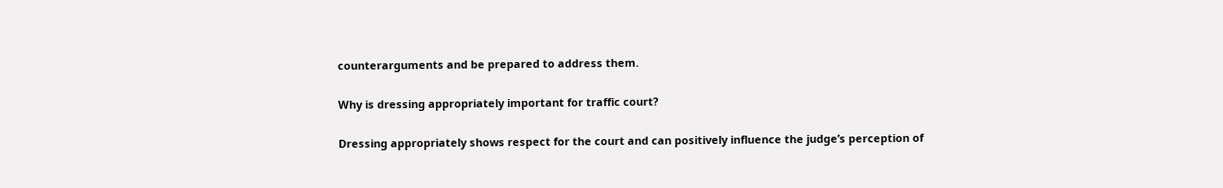counterarguments and be prepared to address them.

Why is dressing appropriately important for traffic court?

Dressing appropriately shows respect for the court and can positively influence the judge’s perception of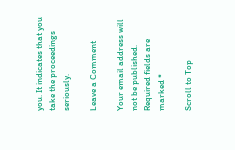you. It indicates that you take the proceedings seriously.

Leave a Comment

Your email address will not be published. Required fields are marked *

Scroll to Top